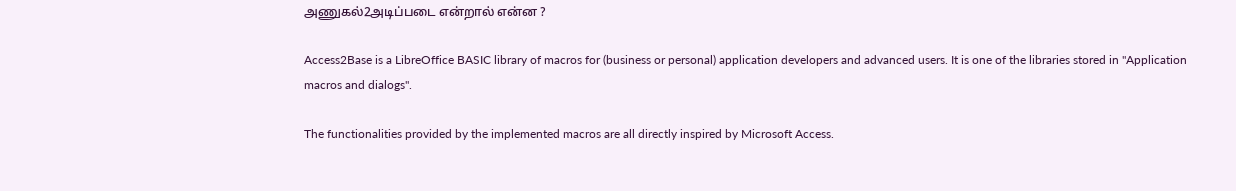அணுகல்2அடிப்படை என்றால் என்ன ?

Access2Base is a LibreOffice BASIC library of macros for (business or personal) application developers and advanced users. It is one of the libraries stored in "Application macros and dialogs".

The functionalities provided by the implemented macros are all directly inspired by Microsoft Access.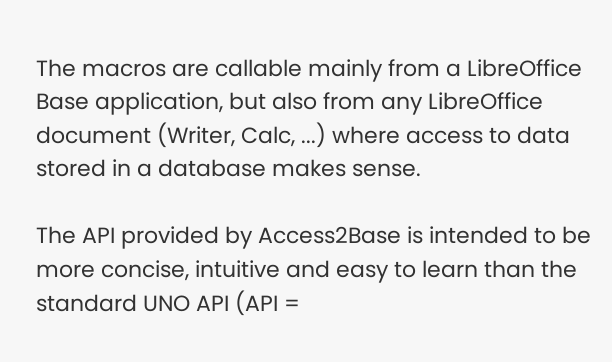The macros are callable mainly from a LibreOffice Base application, but also from any LibreOffice document (Writer, Calc, ...) where access to data stored in a database makes sense.

The API provided by Access2Base is intended to be more concise, intuitive and easy to learn than the standard UNO API (API =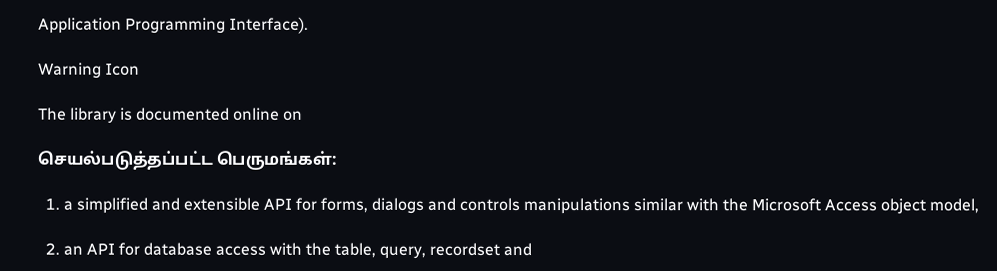Application Programming Interface).

Warning Icon

The library is documented online on

செயல்படுத்தப்பட்ட பெருமங்கள்:

  1. a simplified and extensible API for forms, dialogs and controls manipulations similar with the Microsoft Access object model,

  2. an API for database access with the table, query, recordset and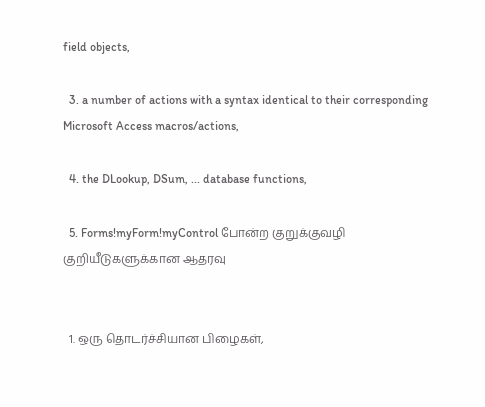field objects,

  3. a number of actions with a syntax identical to their corresponding Microsoft Access macros/actions,

  4. the DLookup, DSum, ... database functions,

  5. Forms!myForm!myControl போன்ற குறுக்குவழி குறியீடுகளுக்கான ஆதரவு


  1. ஒரு தொடர்ச்சியான பிழைகள்,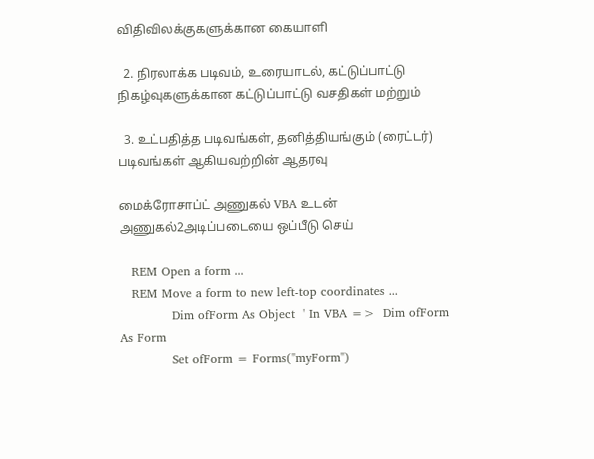விதிவிலக்குகளுக்கான கையாளி

  2. நிரலாக்க படிவம், உரையாடல், கட்டுப்பாட்டு நிகழ்வுகளுக்கான கட்டுப்பாட்டு வசதிகள் மற்றும்

  3. உட்பதித்த படிவங்கள், தனித்தியங்கும் (ரைட்டர்) படிவங்கள் ஆகியவற்றின் ஆதரவு

மைக்ரோசாப்ட் அணுகல் VBA உடன் அணுகல்2அடிப்படையை ஒப்பீடு செய்

   REM Open a form ...
   REM Move a form to new left-top coordinates ...
             Dim ofForm As Object  ' In VBA =>  Dim ofForm As Form
             Set ofForm = Forms("myForm")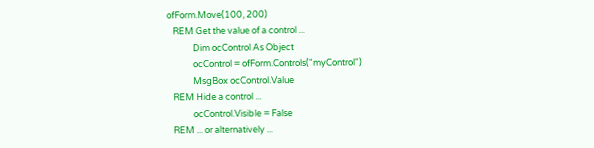ofForm.Move(100, 200)
   REM Get the value of a control ...
             Dim ocControl As Object
             ocControl = ofForm.Controls("myControl")
             MsgBox ocControl.Value
   REM Hide a control ...
             ocControl.Visible = False
   REM ... or alternatively ...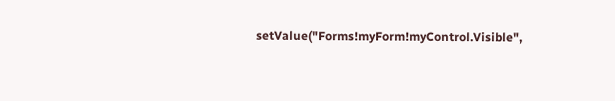setValue("Forms!myForm!myControl.Visible",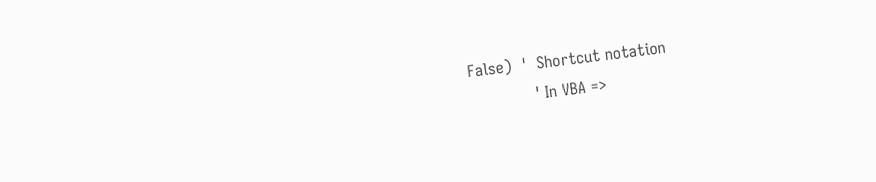False)  '  Shortcut notation
             ' In VBA =>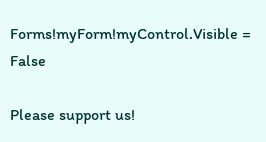Forms!myForm!myControl.Visible = False

Please support us!